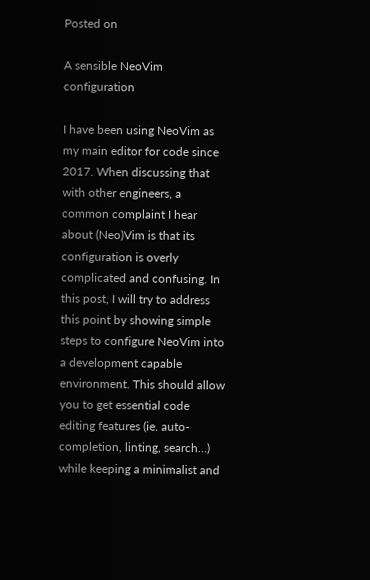Posted on

A sensible NeoVim configuration

I have been using NeoVim as my main editor for code since 2017. When discussing that with other engineers, a common complaint I hear about (Neo)Vim is that its configuration is overly complicated and confusing. In this post, I will try to address this point by showing simple steps to configure NeoVim into a development capable environment. This should allow you to get essential code editing features (ie. auto-completion, linting, search…) while keeping a minimalist and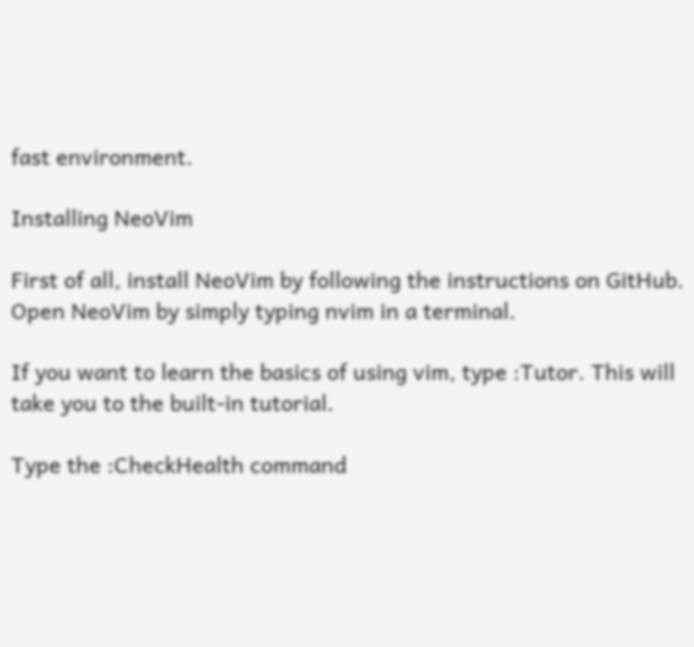fast environment.

Installing NeoVim

First of all, install NeoVim by following the instructions on GitHub. Open NeoVim by simply typing nvim in a terminal.

If you want to learn the basics of using vim, type :Tutor. This will take you to the built-in tutorial.

Type the :CheckHealth command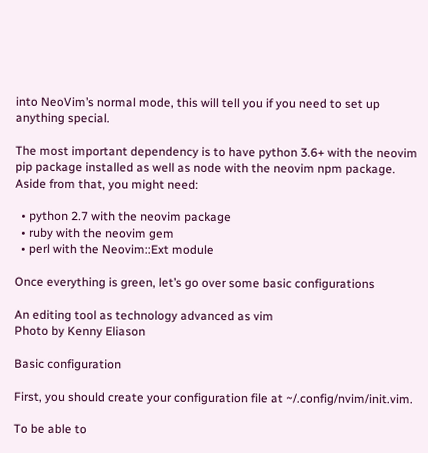into NeoVim’s normal mode, this will tell you if you need to set up anything special.

The most important dependency is to have python 3.6+ with the neovim pip package installed as well as node with the neovim npm package. Aside from that, you might need:

  • python 2.7 with the neovim package
  • ruby with the neovim gem
  • perl with the Neovim::Ext module

Once everything is green, let’s go over some basic configurations

An editing tool as technology advanced as vim
Photo by Kenny Eliason

Basic configuration

First, you should create your configuration file at ~/.config/nvim/init.vim.

To be able to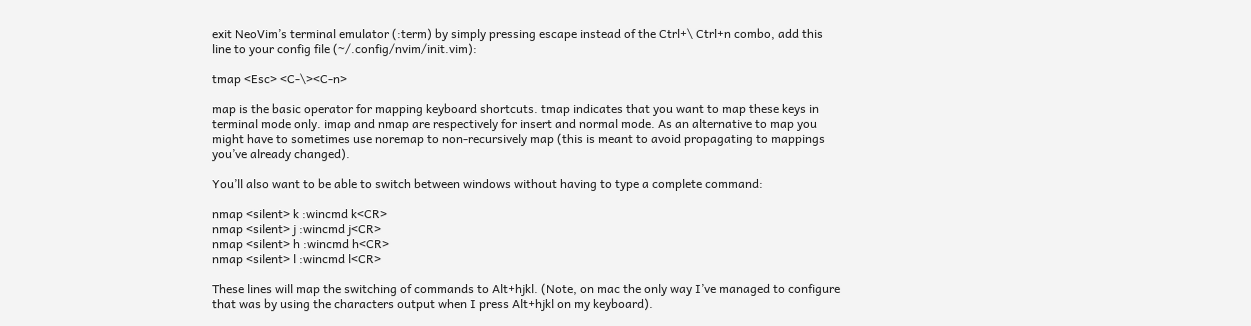exit NeoVim’s terminal emulator (:term) by simply pressing escape instead of the Ctrl+\ Ctrl+n combo, add this line to your config file (~/.config/nvim/init.vim):

tmap <Esc> <C-\><C-n>

map is the basic operator for mapping keyboard shortcuts. tmap indicates that you want to map these keys in terminal mode only. imap and nmap are respectively for insert and normal mode. As an alternative to map you might have to sometimes use noremap to non-recursively map (this is meant to avoid propagating to mappings you’ve already changed).

You’ll also want to be able to switch between windows without having to type a complete command:

nmap <silent> k :wincmd k<CR>
nmap <silent> j :wincmd j<CR>
nmap <silent> h :wincmd h<CR>
nmap <silent> l :wincmd l<CR>

These lines will map the switching of commands to Alt+hjkl. (Note, on mac the only way I’ve managed to configure that was by using the characters output when I press Alt+hjkl on my keyboard).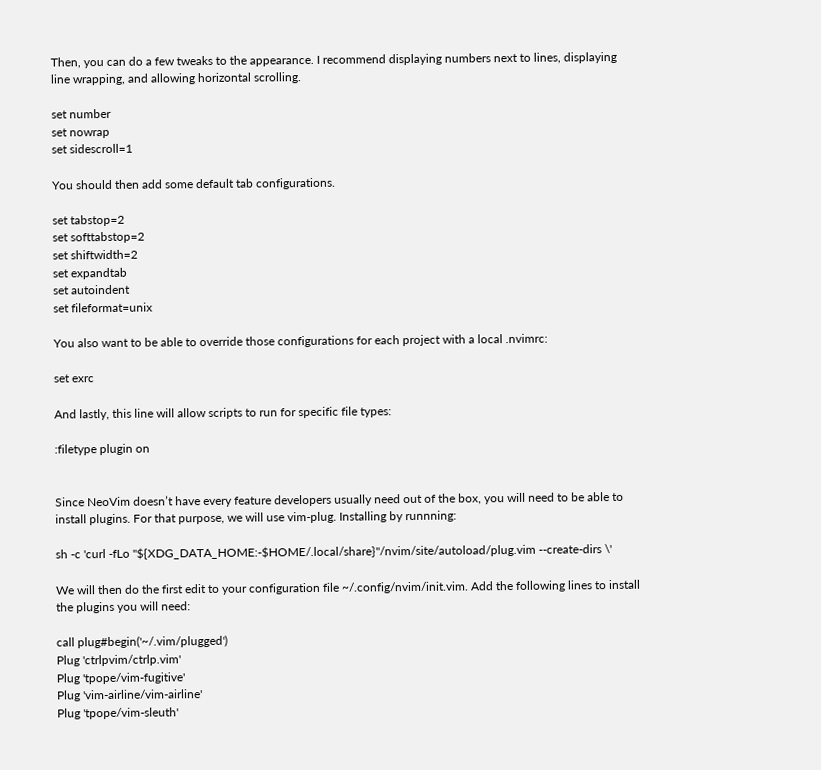Then, you can do a few tweaks to the appearance. I recommend displaying numbers next to lines, displaying line wrapping, and allowing horizontal scrolling.

set number
set nowrap
set sidescroll=1

You should then add some default tab configurations.

set tabstop=2
set softtabstop=2
set shiftwidth=2
set expandtab
set autoindent
set fileformat=unix

You also want to be able to override those configurations for each project with a local .nvimrc:

set exrc

And lastly, this line will allow scripts to run for specific file types:

:filetype plugin on


Since NeoVim doesn’t have every feature developers usually need out of the box, you will need to be able to install plugins. For that purpose, we will use vim-plug. Installing by runnning:

sh -c 'curl -fLo "${XDG_DATA_HOME:-$HOME/.local/share}"/nvim/site/autoload/plug.vim --create-dirs \'

We will then do the first edit to your configuration file ~/.config/nvim/init.vim. Add the following lines to install the plugins you will need:

call plug#begin('~/.vim/plugged')
Plug 'ctrlpvim/ctrlp.vim'
Plug 'tpope/vim-fugitive'
Plug 'vim-airline/vim-airline'
Plug 'tpope/vim-sleuth'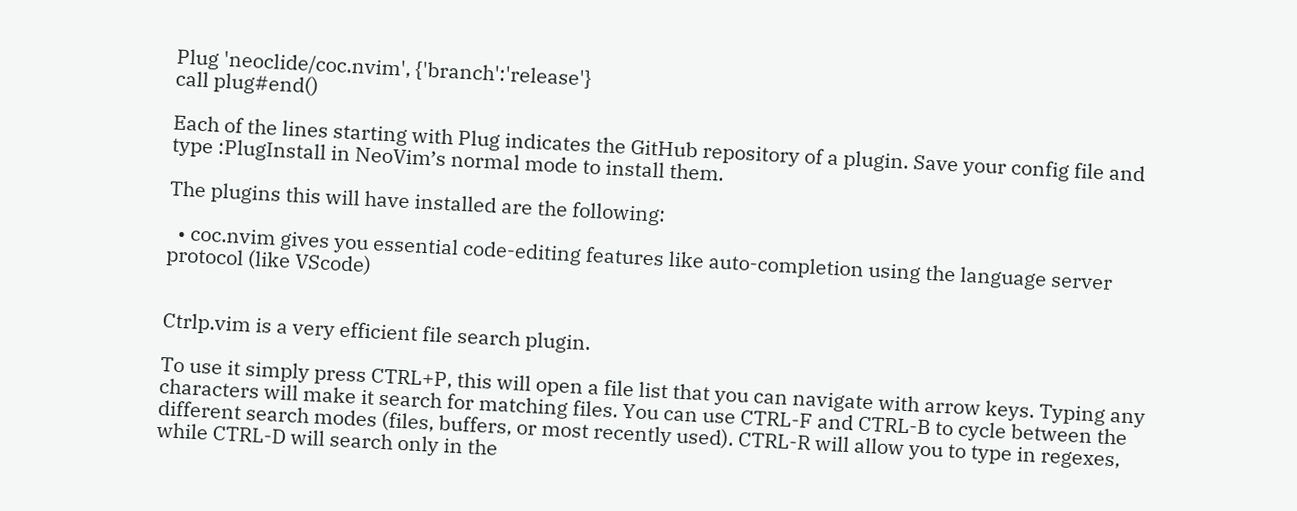Plug 'neoclide/coc.nvim', {'branch':'release'}
call plug#end()

Each of the lines starting with Plug indicates the GitHub repository of a plugin. Save your config file and type :PlugInstall in NeoVim’s normal mode to install them.

The plugins this will have installed are the following:

  • coc.nvim gives you essential code-editing features like auto-completion using the language server protocol (like VScode)


Ctrlp.vim is a very efficient file search plugin.

To use it simply press CTRL+P, this will open a file list that you can navigate with arrow keys. Typing any characters will make it search for matching files. You can use CTRL-F and CTRL-B to cycle between the different search modes (files, buffers, or most recently used). CTRL-R will allow you to type in regexes, while CTRL-D will search only in the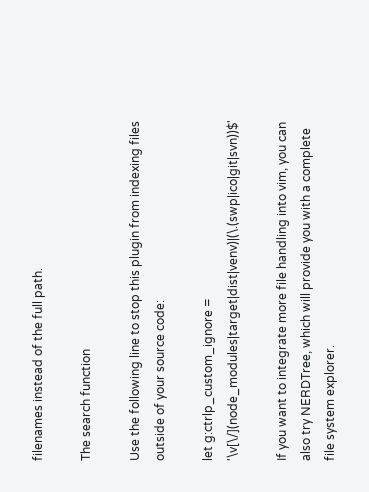filenames instead of the full path.

The search function

Use the following line to stop this plugin from indexing files outside of your source code:

let g:ctrlp_custom_ignore = '\v[\/](node_modules|target|dist|venv)|(\.(swp|ico|git|svn))$'

If you want to integrate more file handling into vim, you can also try NERDTree, which will provide you with a complete file system explorer.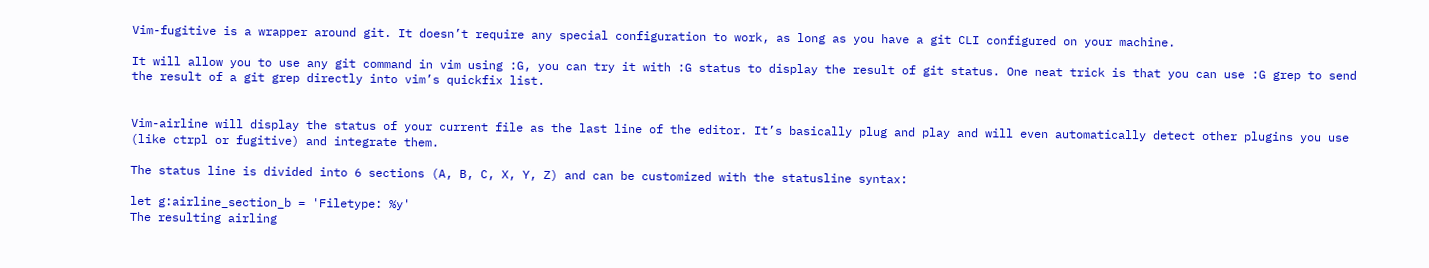Vim-fugitive is a wrapper around git. It doesn’t require any special configuration to work, as long as you have a git CLI configured on your machine.

It will allow you to use any git command in vim using :G, you can try it with :G status to display the result of git status. One neat trick is that you can use :G grep to send the result of a git grep directly into vim’s quickfix list.


Vim-airline will display the status of your current file as the last line of the editor. It’s basically plug and play and will even automatically detect other plugins you use (like ctrpl or fugitive) and integrate them.

The status line is divided into 6 sections (A, B, C, X, Y, Z) and can be customized with the statusline syntax:

let g:airline_section_b = 'Filetype: %y'
The resulting airling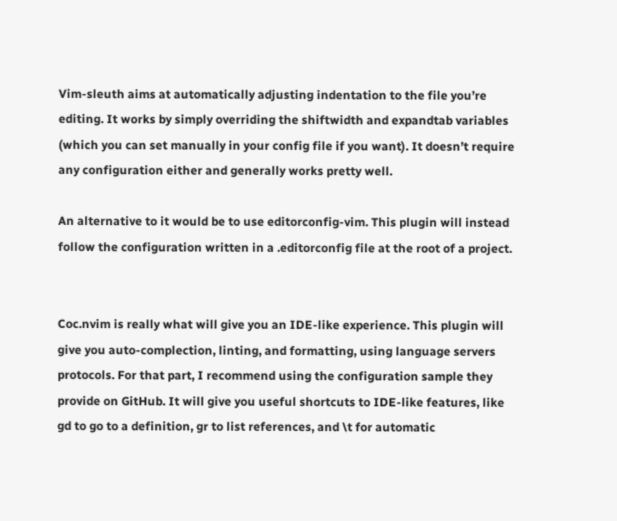Vim-sleuth aims at automatically adjusting indentation to the file you’re editing. It works by simply overriding the shiftwidth and expandtab variables (which you can set manually in your config file if you want). It doesn’t require any configuration either and generally works pretty well.

An alternative to it would be to use editorconfig-vim. This plugin will instead follow the configuration written in a .editorconfig file at the root of a project.


Coc.nvim is really what will give you an IDE-like experience. This plugin will give you auto-complection, linting, and formatting, using language servers protocols. For that part, I recommend using the configuration sample they provide on GitHub. It will give you useful shortcuts to IDE-like features, like gd to go to a definition, gr to list references, and \t for automatic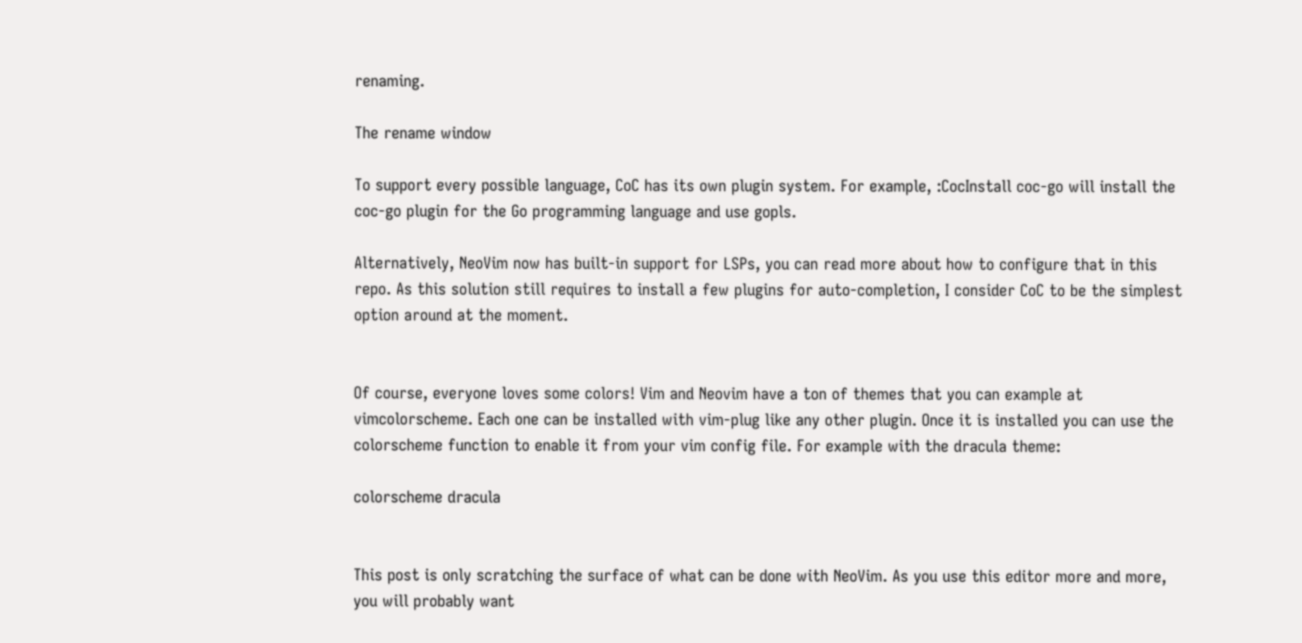renaming.

The rename window

To support every possible language, CoC has its own plugin system. For example, :CocInstall coc-go will install the coc-go plugin for the Go programming language and use gopls.

Alternatively, NeoVim now has built-in support for LSPs, you can read more about how to configure that in this repo. As this solution still requires to install a few plugins for auto-completion, I consider CoC to be the simplest option around at the moment.


Of course, everyone loves some colors! Vim and Neovim have a ton of themes that you can example at vimcolorscheme. Each one can be installed with vim-plug like any other plugin. Once it is installed you can use the colorscheme function to enable it from your vim config file. For example with the dracula theme:

colorscheme dracula


This post is only scratching the surface of what can be done with NeoVim. As you use this editor more and more, you will probably want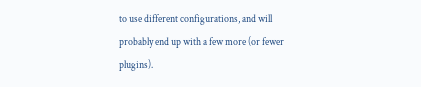to use different configurations, and will probably end up with a few more (or fewer plugins).